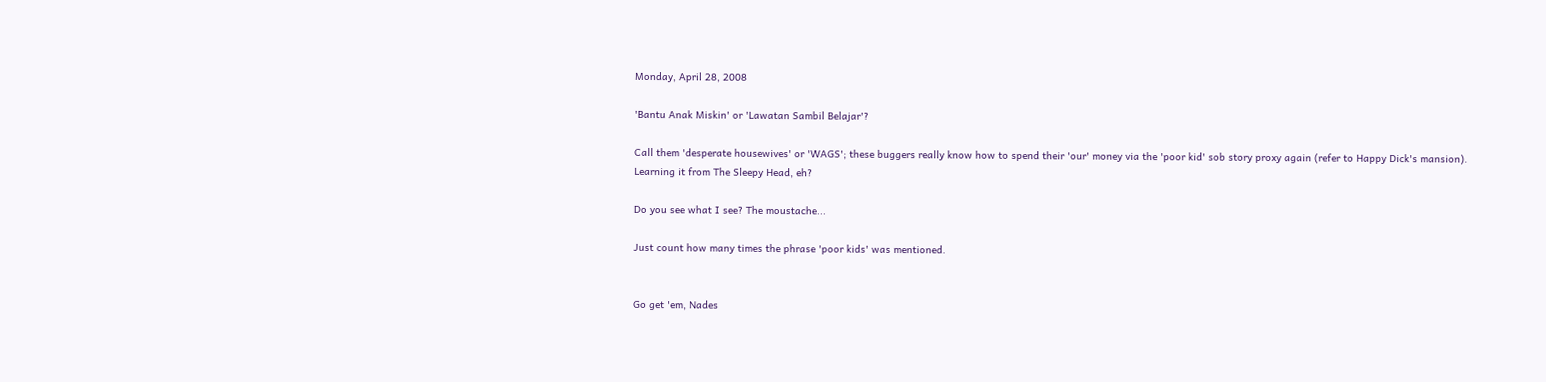Monday, April 28, 2008

'Bantu Anak Miskin' or 'Lawatan Sambil Belajar'?

Call them 'desperate housewives' or 'WAGS'; these buggers really know how to spend their 'our' money via the 'poor kid' sob story proxy again (refer to Happy Dick's mansion). Learning it from The Sleepy Head, eh?

Do you see what I see? The moustache...

Just count how many times the phrase 'poor kids' was mentioned.


Go get 'em, Nades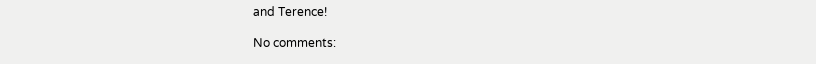and Terence!

No comments: